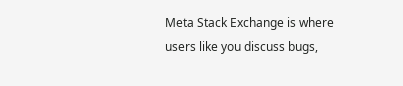Meta Stack Exchange is where users like you discuss bugs,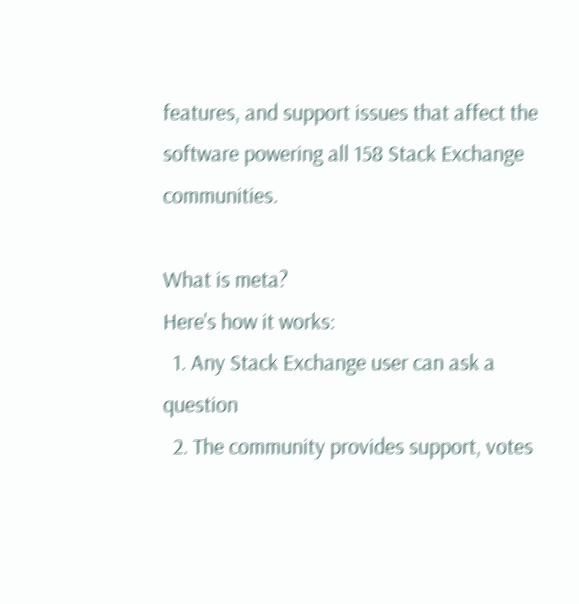features, and support issues that affect the software powering all 158 Stack Exchange communities.

What is meta?
Here's how it works:
  1. Any Stack Exchange user can ask a question
  2. The community provides support, votes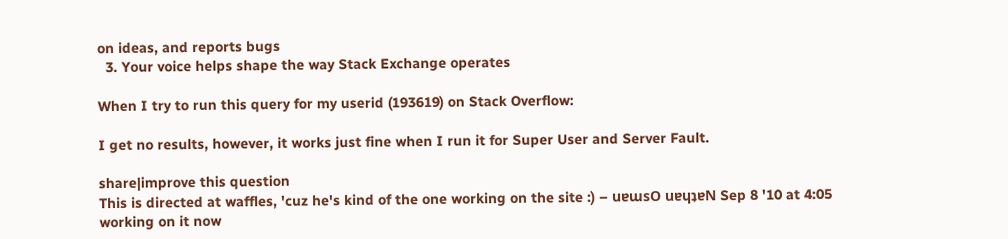on ideas, and reports bugs
  3. Your voice helps shape the way Stack Exchange operates

When I try to run this query for my userid (193619) on Stack Overflow:

I get no results, however, it works just fine when I run it for Super User and Server Fault.

share|improve this question
This is directed at waffles, 'cuz he's kind of the one working on the site :) – uɐɯsO uɐɥʇɐN Sep 8 '10 at 4:05
working on it now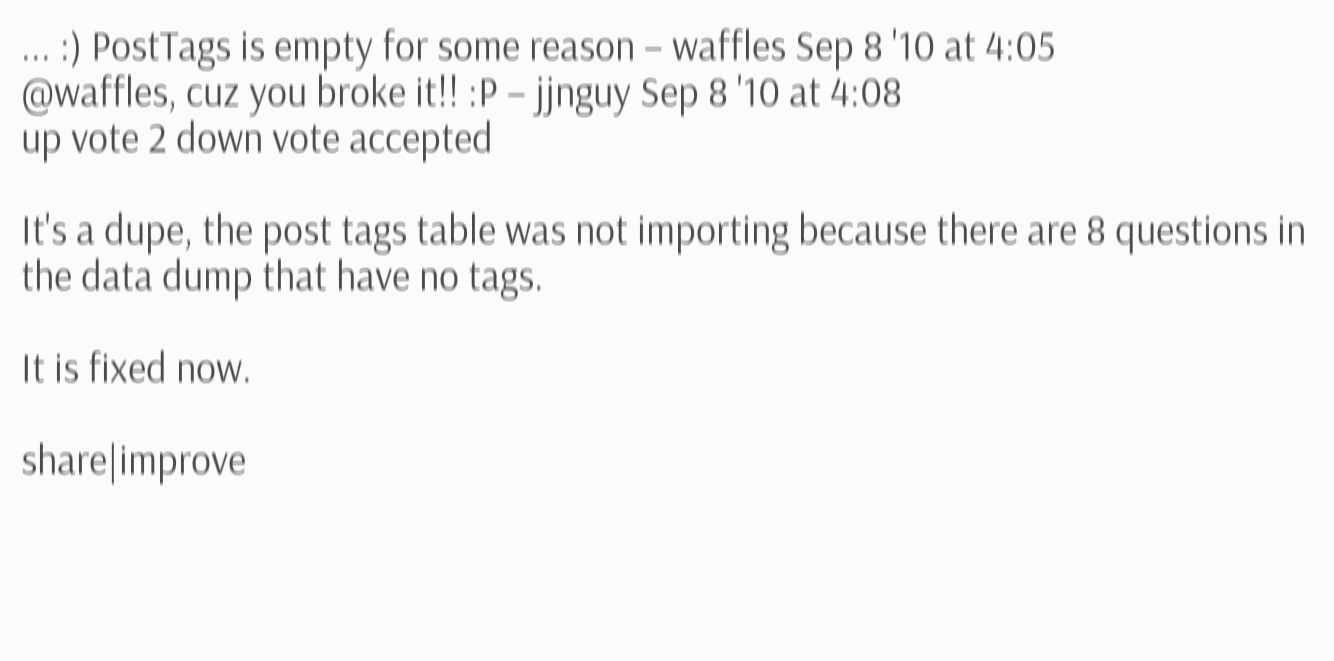... :) PostTags is empty for some reason – waffles Sep 8 '10 at 4:05
@waffles, cuz you broke it!! :P – jjnguy Sep 8 '10 at 4:08
up vote 2 down vote accepted

It's a dupe, the post tags table was not importing because there are 8 questions in the data dump that have no tags.

It is fixed now.

share|improve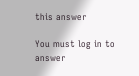this answer

You must log in to answer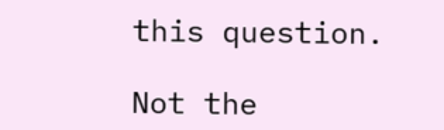this question.

Not the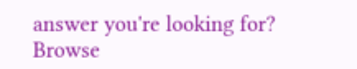answer you're looking for? Browse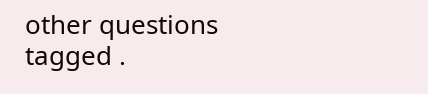other questions tagged .